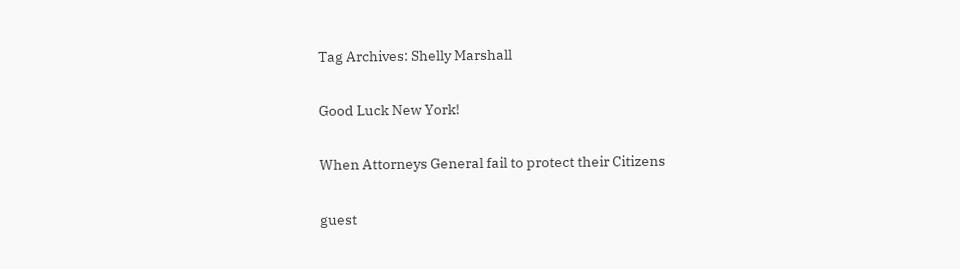Tag Archives: Shelly Marshall

Good Luck New York!

When Attorneys General fail to protect their Citizens

guest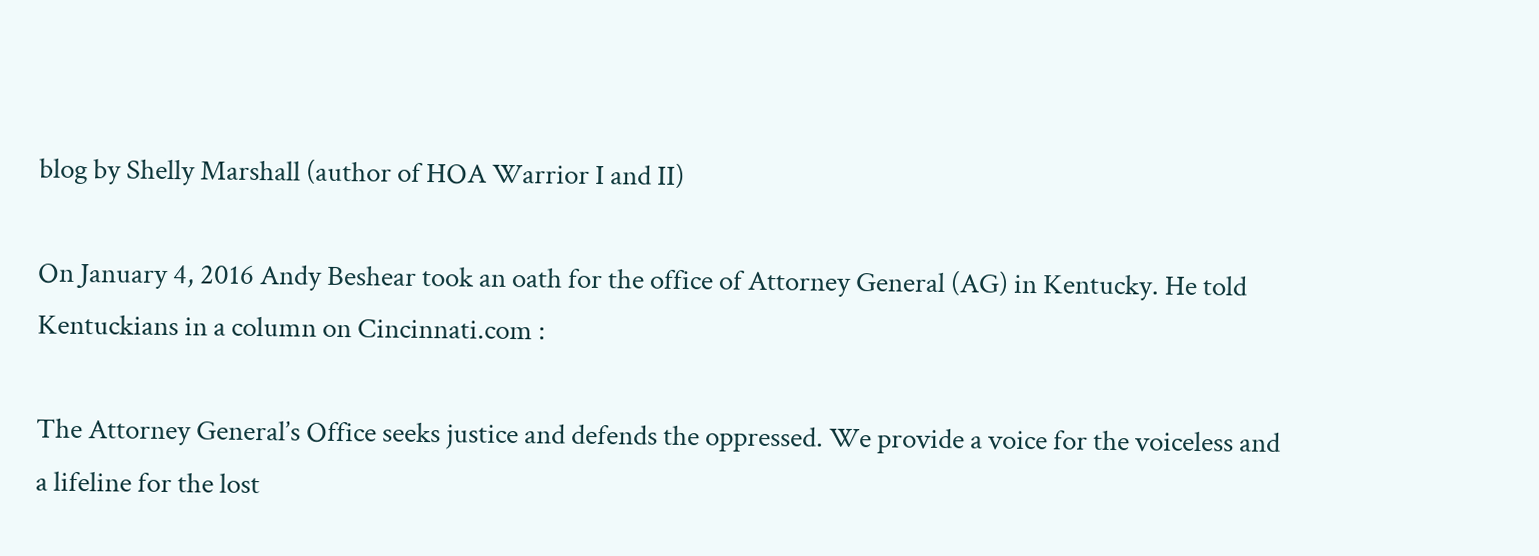blog by Shelly Marshall (author of HOA Warrior I and II)

On January 4, 2016 Andy Beshear took an oath for the office of Attorney General (AG) in Kentucky. He told Kentuckians in a column on Cincinnati.com :

The Attorney General’s Office seeks justice and defends the oppressed. We provide a voice for the voiceless and a lifeline for the lost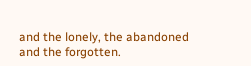and the lonely, the abandoned and the forgotten.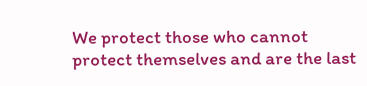We protect those who cannot protect themselves and are the last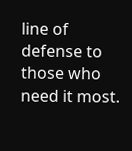line of defense to those who need it most.